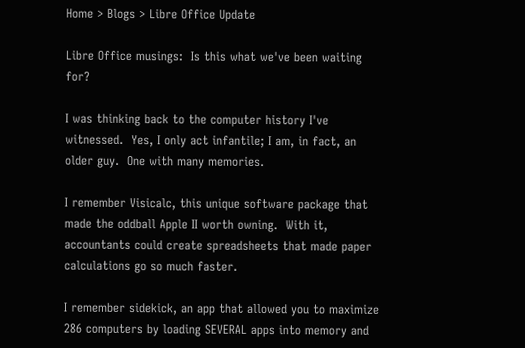Home > Blogs > Libre Office Update

Libre Office musings:  Is this what we've been waiting for?

I was thinking back to the computer history I've witnessed.  Yes, I only act infantile; I am, in fact, an older guy.  One with many memories.

I remember Visicalc, this unique software package that made the oddball Apple II worth owning.  With it, accountants could create spreadsheets that made paper calculations go so much faster.

I remember sidekick, an app that allowed you to maximize 286 computers by loading SEVERAL apps into memory and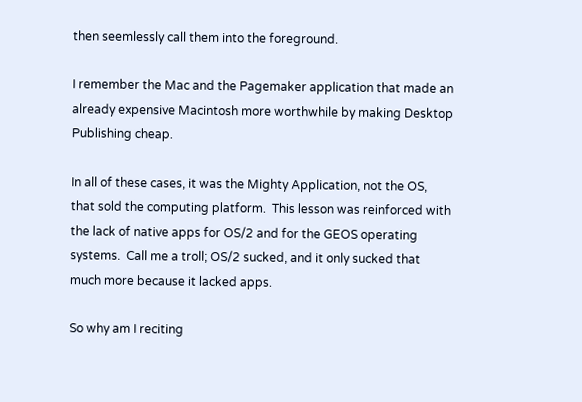then seemlessly call them into the foreground.

I remember the Mac and the Pagemaker application that made an already expensive Macintosh more worthwhile by making Desktop Publishing cheap.

In all of these cases, it was the Mighty Application, not the OS, that sold the computing platform.  This lesson was reinforced with the lack of native apps for OS/2 and for the GEOS operating systems.  Call me a troll; OS/2 sucked, and it only sucked that much more because it lacked apps.

So why am I reciting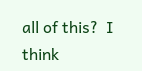all of this?  I think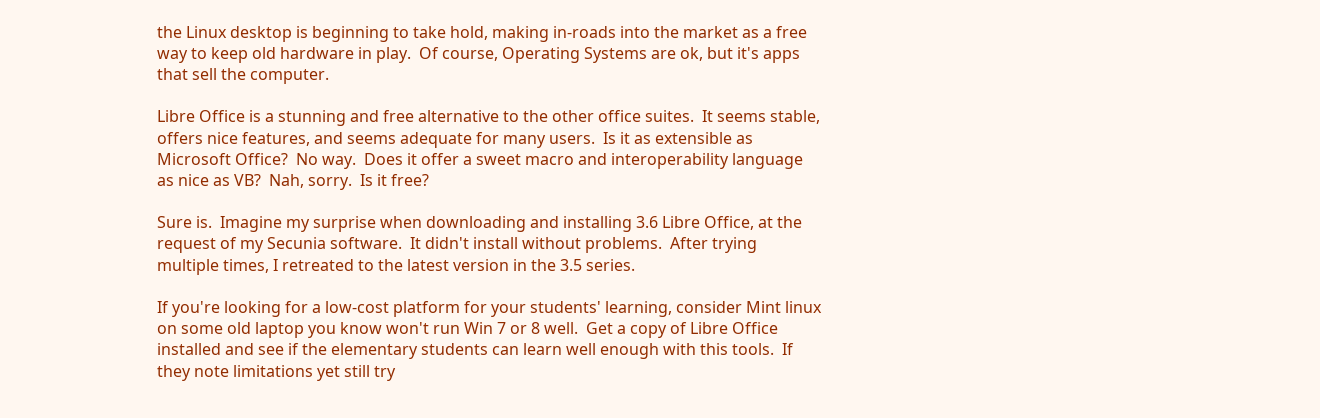the Linux desktop is beginning to take hold, making in-roads into the market as a free way to keep old hardware in play.  Of course, Operating Systems are ok, but it's apps that sell the computer.

Libre Office is a stunning and free alternative to the other office suites.  It seems stable, offers nice features, and seems adequate for many users.  Is it as extensible as Microsoft Office?  No way.  Does it offer a sweet macro and interoperability language as nice as VB?  Nah, sorry.  Is it free?

Sure is.  Imagine my surprise when downloading and installing 3.6 Libre Office, at the request of my Secunia software.  It didn't install without problems.  After trying multiple times, I retreated to the latest version in the 3.5 series.

If you're looking for a low-cost platform for your students' learning, consider Mint linux on some old laptop you know won't run Win 7 or 8 well.  Get a copy of Libre Office installed and see if the elementary students can learn well enough with this tools.  If they note limitations yet still try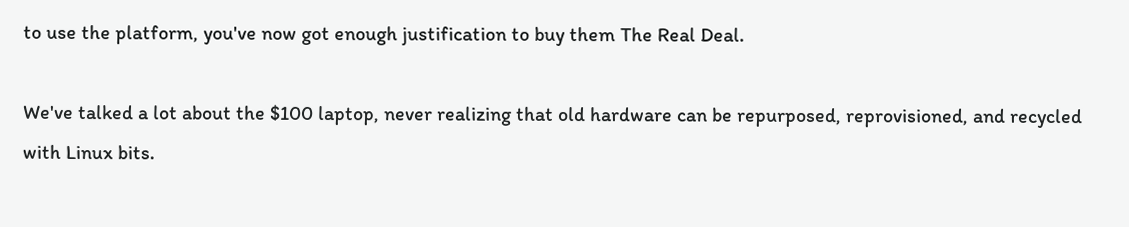to use the platform, you've now got enough justification to buy them The Real Deal.

We've talked a lot about the $100 laptop, never realizing that old hardware can be repurposed, reprovisioned, and recycled with Linux bits.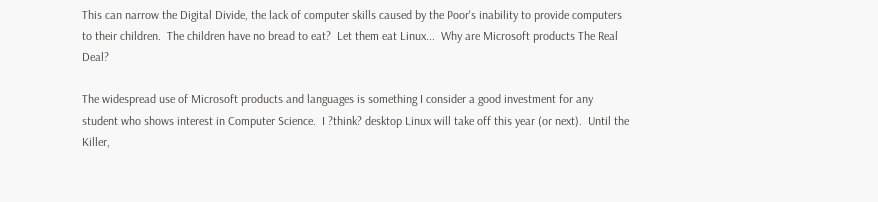This can narrow the Digital Divide, the lack of computer skills caused by the Poor's inability to provide computers to their children.  The children have no bread to eat?  Let them eat Linux...  Why are Microsoft products The Real Deal?

The widespread use of Microsoft products and languages is something I consider a good investment for any student who shows interest in Computer Science.  I ?think? desktop Linux will take off this year (or next).  Until the Killer,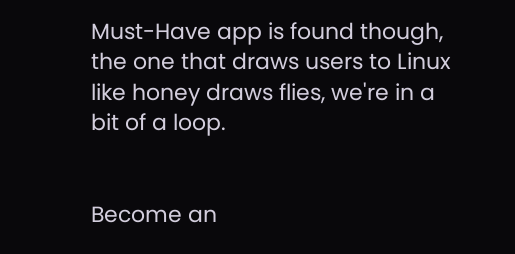Must-Have app is found though, the one that draws users to Linux like honey draws flies, we're in a bit of a loop.


Become an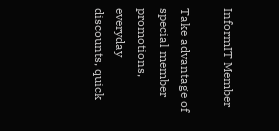InformIT Member

Take advantage of special member promotions, everyday discounts, quick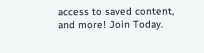access to saved content, and more! Join Today.